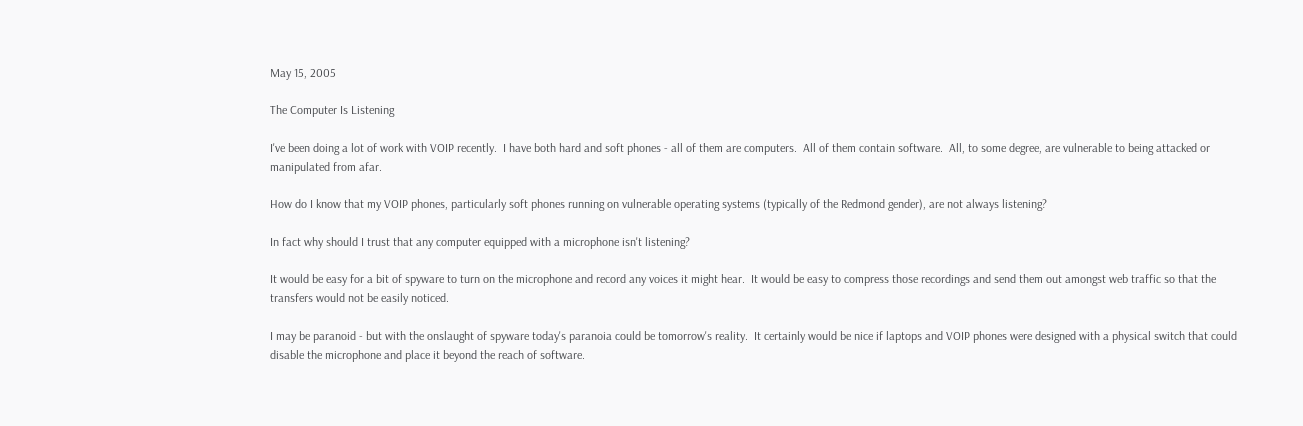May 15, 2005

The Computer Is Listening

I've been doing a lot of work with VOIP recently.  I have both hard and soft phones - all of them are computers.  All of them contain software.  All, to some degree, are vulnerable to being attacked or manipulated from afar.

How do I know that my VOIP phones, particularly soft phones running on vulnerable operating systems (typically of the Redmond gender), are not always listening?

In fact why should I trust that any computer equipped with a microphone isn't listening?

It would be easy for a bit of spyware to turn on the microphone and record any voices it might hear.  It would be easy to compress those recordings and send them out amongst web traffic so that the transfers would not be easily noticed.

I may be paranoid - but with the onslaught of spyware today's paranoia could be tomorrow's reality.  It certainly would be nice if laptops and VOIP phones were designed with a physical switch that could disable the microphone and place it beyond the reach of software.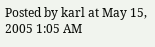Posted by karl at May 15, 2005 1:05 AM